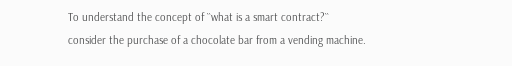To understand the concept of ``what is a smart contract?`` consider the purchase of a chocolate bar from a vending machine.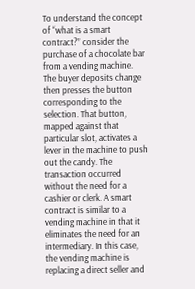To understand the concept of “what is a smart contract?” consider the purchase of a chocolate bar from a vending machine. The buyer deposits change then presses the button corresponding to the selection. That button, mapped against that particular slot, activates a lever in the machine to push out the candy. The transaction occurred without the need for a cashier or clerk. A smart contract is similar to a vending machine in that it eliminates the need for an intermediary. In this case, the vending machine is replacing a direct seller and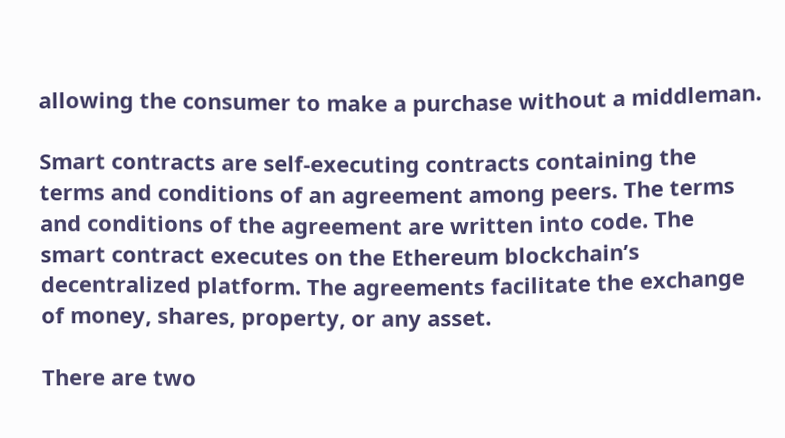allowing the consumer to make a purchase without a middleman.

Smart contracts are self-executing contracts containing the terms and conditions of an agreement among peers. The terms and conditions of the agreement are written into code. The smart contract executes on the Ethereum blockchain’s decentralized platform. The agreements facilitate the exchange of money, shares, property, or any asset.

There are two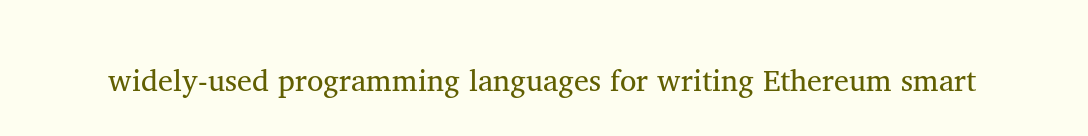widely-used programming languages for writing Ethereum smart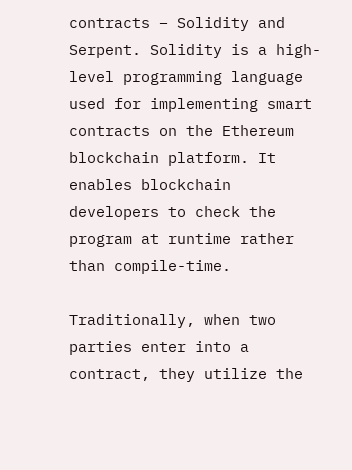contracts – Solidity and Serpent. Solidity is a high-level programming language used for implementing smart contracts on the Ethereum blockchain platform. It enables blockchain developers to check the program at runtime rather than compile-time.

Traditionally, when two parties enter into a contract, they utilize the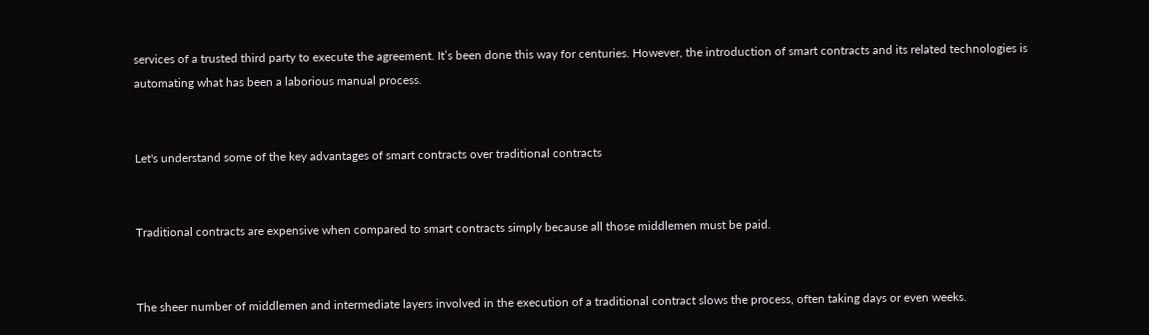services of a trusted third party to execute the agreement. It’s been done this way for centuries. However, the introduction of smart contracts and its related technologies is automating what has been a laborious manual process.


Let's understand some of the key advantages of smart contracts over traditional contracts


Traditional contracts are expensive when compared to smart contracts simply because all those middlemen must be paid.


The sheer number of middlemen and intermediate layers involved in the execution of a traditional contract slows the process, often taking days or even weeks.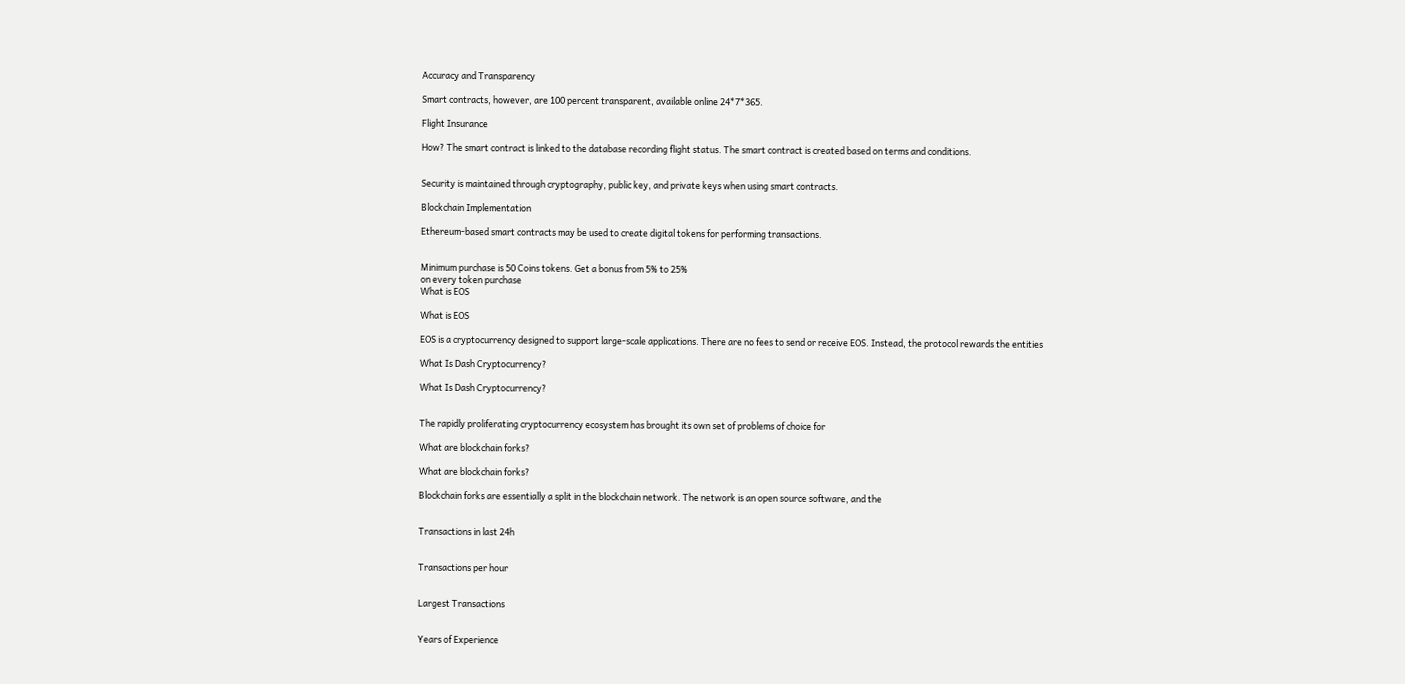Accuracy and Transparency

Smart contracts, however, are 100 percent transparent, available online 24*7*365.

Flight Insurance

How? The smart contract is linked to the database recording flight status. The smart contract is created based on terms and conditions.


Security is maintained through cryptography, public key, and private keys when using smart contracts.

Blockchain Implementation

Ethereum-based smart contracts may be used to create digital tokens for performing transactions.


Minimum purchase is 50 Coins tokens. Get a bonus from 5% to 25%
on every token purchase
What is EOS

What is EOS

EOS is a cryptocurrency designed to support large-scale applications. There are no fees to send or receive EOS. Instead, the protocol rewards the entities

What Is Dash Cryptocurrency?

What Is Dash Cryptocurrency?


The rapidly proliferating cryptocurrency ecosystem has brought its own set of problems of choice for

What are blockchain forks?

What are blockchain forks?

Blockchain forks are essentially a split in the blockchain network. The network is an open source software, and the


Transactions in last 24h


Transactions per hour


Largest Transactions


Years of Experience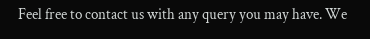Feel free to contact us with any query you may have. We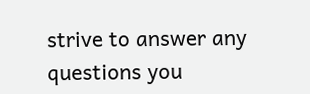strive to answer any questions you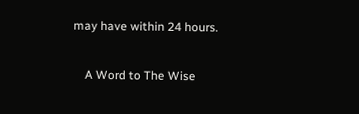may have within 24 hours.

    A Word to The Wise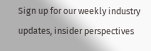Sign up for our weekly industry updates, insider perspectives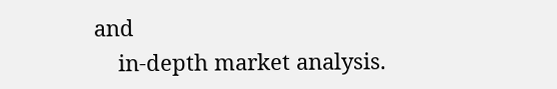and
    in-depth market analysis.